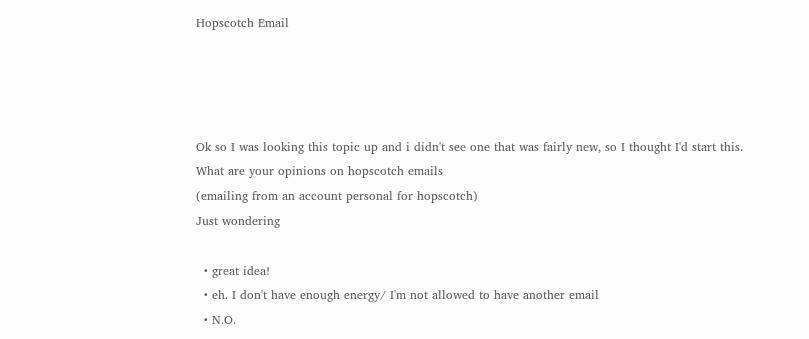Hopscotch Email




Ok so I was looking this topic up and i didn't see one that was fairly new, so I thought I'd start this.
What are your opinions on hopscotch emails
(emailing from an account personal for hopscotch)
Just wondering

  • great idea!
  • eh. I don't have enough energy/ I'm not allowed to have another email
  • N.O.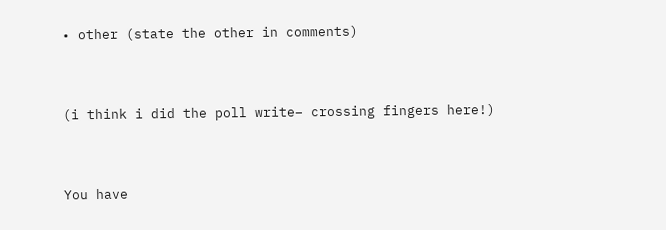• other (state the other in comments)


(i think i did the poll write– crossing fingers here!)


You have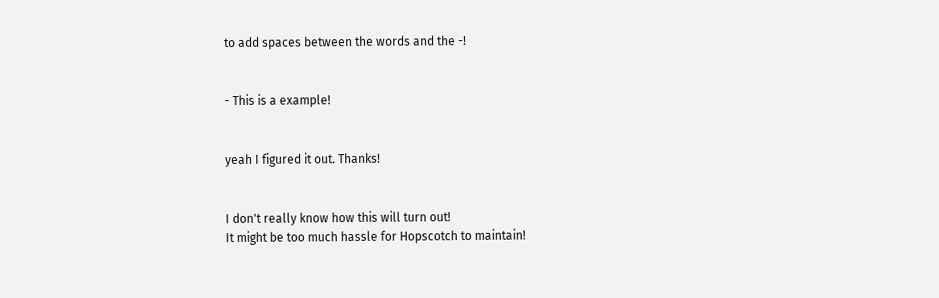to add spaces between the words and the -!


- This is a example!


yeah I figured it out. Thanks!


I don't really know how this will turn out!
It might be too much hassle for Hopscotch to maintain!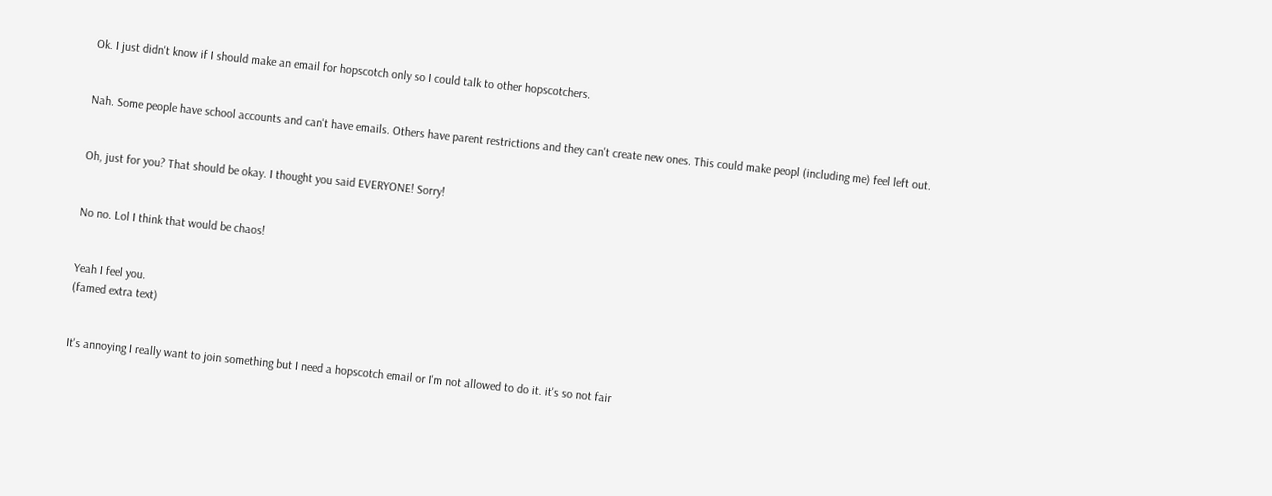Ok. I just didn't know if I should make an email for hopscotch only so I could talk to other hopscotchers.


Nah. Some people have school accounts and can't have emails. Others have parent restrictions and they can't create new ones. This could make peopl (including me) feel left out.


Oh, just for you? That should be okay. I thought you said EVERYONE! Sorry!


No no. Lol I think that would be chaos!


Yeah I feel you.
(famed extra text)


It's annoying I really want to join something but I need a hopscotch email or I'm not allowed to do it. it's so not fair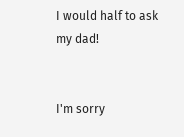I would half to ask my dad!


I'm sorry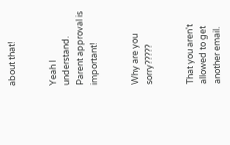about that!


Yeah I understand. Parent approval is important!


Why are you sorry?????


That you aren't allowed to get another email.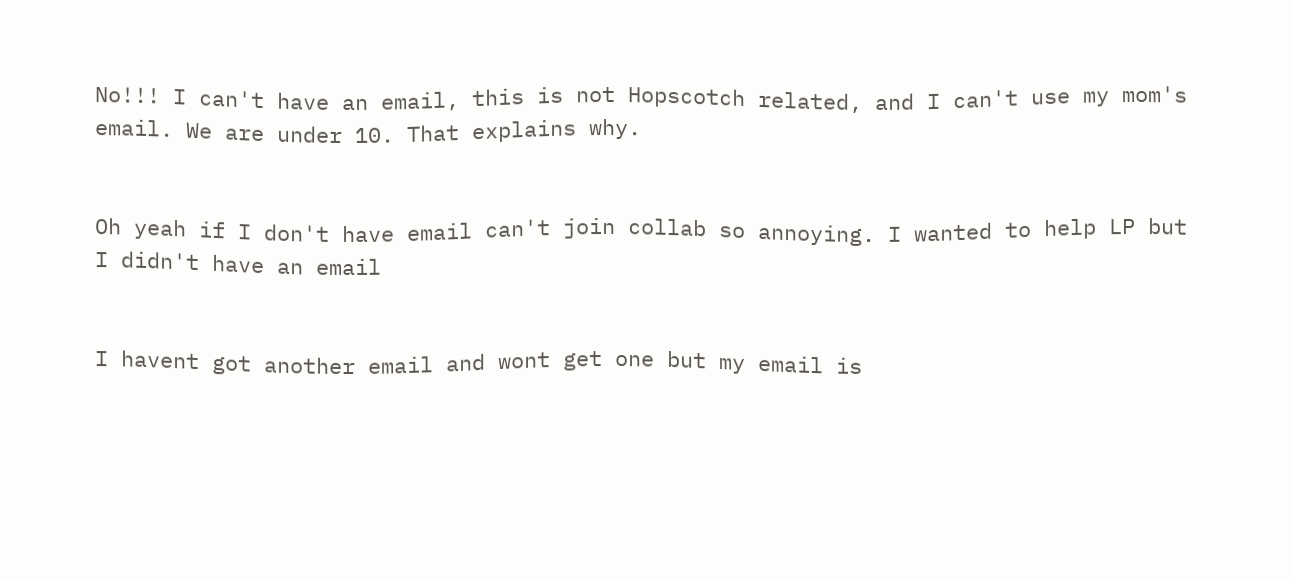No!!! I can't have an email, this is not Hopscotch related, and I can't use my mom's email. We are under 10. That explains why.


Oh yeah if I don't have email can't join collab so annoying. I wanted to help LP but I didn't have an email


I havent got another email and wont get one but my email is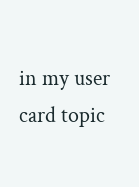in my user card topic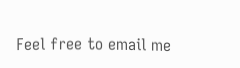Feel free to email me